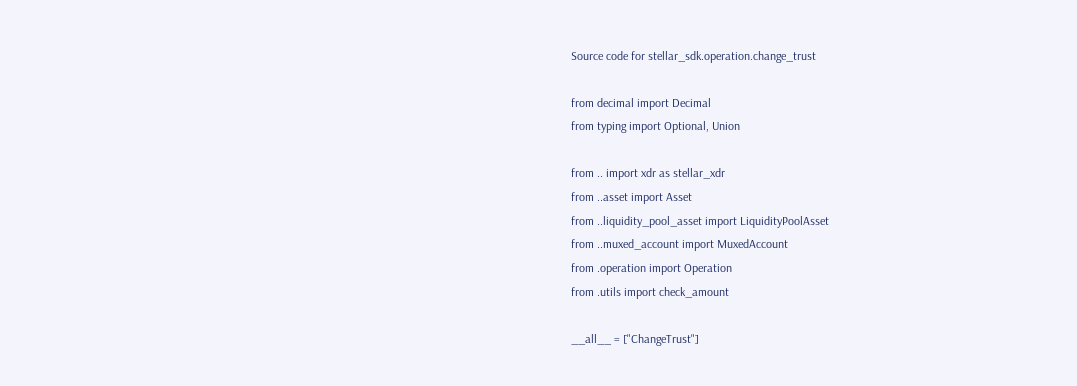Source code for stellar_sdk.operation.change_trust

from decimal import Decimal
from typing import Optional, Union

from .. import xdr as stellar_xdr
from ..asset import Asset
from ..liquidity_pool_asset import LiquidityPoolAsset
from ..muxed_account import MuxedAccount
from .operation import Operation
from .utils import check_amount

__all__ = ["ChangeTrust"]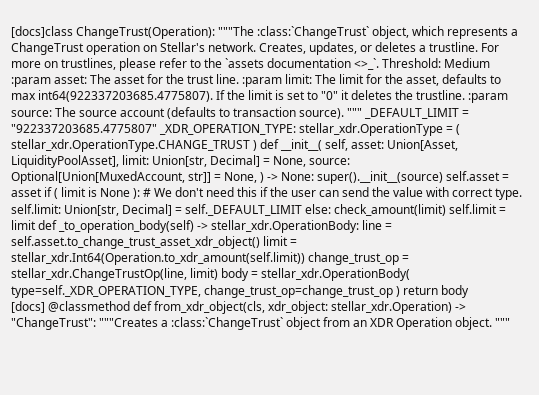[docs]class ChangeTrust(Operation): """The :class:`ChangeTrust` object, which represents a ChangeTrust operation on Stellar's network. Creates, updates, or deletes a trustline. For more on trustlines, please refer to the `assets documentation <>_`. Threshold: Medium :param asset: The asset for the trust line. :param limit: The limit for the asset, defaults to max int64(922337203685.4775807). If the limit is set to "0" it deletes the trustline. :param source: The source account (defaults to transaction source). """ _DEFAULT_LIMIT = "922337203685.4775807" _XDR_OPERATION_TYPE: stellar_xdr.OperationType = ( stellar_xdr.OperationType.CHANGE_TRUST ) def __init__( self, asset: Union[Asset, LiquidityPoolAsset], limit: Union[str, Decimal] = None, source: Optional[Union[MuxedAccount, str]] = None, ) -> None: super().__init__(source) self.asset = asset if ( limit is None ): # We don't need this if the user can send the value with correct type. self.limit: Union[str, Decimal] = self._DEFAULT_LIMIT else: check_amount(limit) self.limit = limit def _to_operation_body(self) -> stellar_xdr.OperationBody: line = self.asset.to_change_trust_asset_xdr_object() limit = stellar_xdr.Int64(Operation.to_xdr_amount(self.limit)) change_trust_op = stellar_xdr.ChangeTrustOp(line, limit) body = stellar_xdr.OperationBody( type=self._XDR_OPERATION_TYPE, change_trust_op=change_trust_op ) return body
[docs] @classmethod def from_xdr_object(cls, xdr_object: stellar_xdr.Operation) -> "ChangeTrust": """Creates a :class:`ChangeTrust` object from an XDR Operation object. """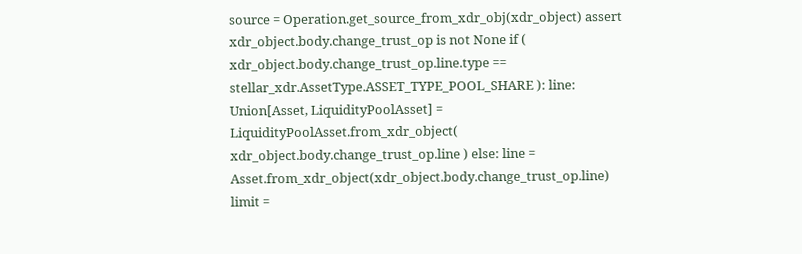source = Operation.get_source_from_xdr_obj(xdr_object) assert xdr_object.body.change_trust_op is not None if ( xdr_object.body.change_trust_op.line.type == stellar_xdr.AssetType.ASSET_TYPE_POOL_SHARE ): line: Union[Asset, LiquidityPoolAsset] = LiquidityPoolAsset.from_xdr_object( xdr_object.body.change_trust_op.line ) else: line = Asset.from_xdr_object(xdr_object.body.change_trust_op.line) limit =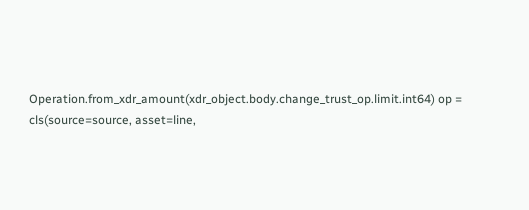Operation.from_xdr_amount(xdr_object.body.change_trust_op.limit.int64) op = cls(source=source, asset=line,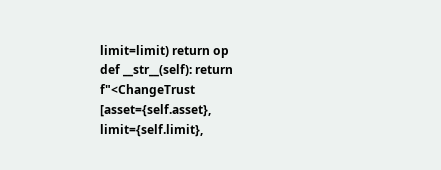limit=limit) return op
def __str__(self): return f"<ChangeTrust [asset={self.asset}, limit={self.limit},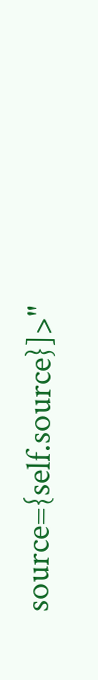source={self.source}]>"